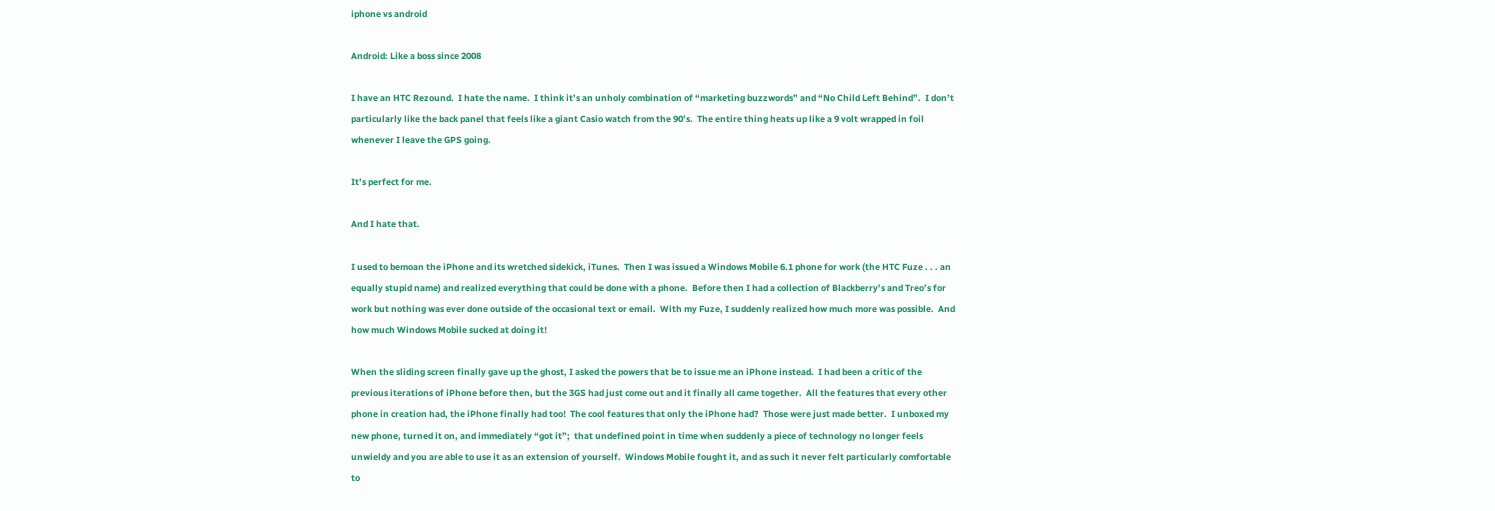iphone vs android

Android: Like a boss since 2008

I have an HTC Rezound.  I hate the name.  I think it’s an unholy combination of “marketing buzzwords” and “No Child Left Behind”.  I don’t particularly like the back panel that feels like a giant Casio watch from the 90’s.  The entire thing heats up like a 9 volt wrapped in foil whenever I leave the GPS going.

It’s perfect for me.

And I hate that.

I used to bemoan the iPhone and its wretched sidekick, iTunes.  Then I was issued a Windows Mobile 6.1 phone for work (the HTC Fuze . . . an equally stupid name) and realized everything that could be done with a phone.  Before then I had a collection of Blackberry’s and Treo’s for work but nothing was ever done outside of the occasional text or email.  With my Fuze, I suddenly realized how much more was possible.  And how much Windows Mobile sucked at doing it!

When the sliding screen finally gave up the ghost, I asked the powers that be to issue me an iPhone instead.  I had been a critic of the previous iterations of iPhone before then, but the 3GS had just come out and it finally all came together.  All the features that every other phone in creation had, the iPhone finally had too!  The cool features that only the iPhone had?  Those were just made better.  I unboxed my new phone, turned it on, and immediately “got it”;  that undefined point in time when suddenly a piece of technology no longer feels unwieldy and you are able to use it as an extension of yourself.  Windows Mobile fought it, and as such it never felt particularly comfortable to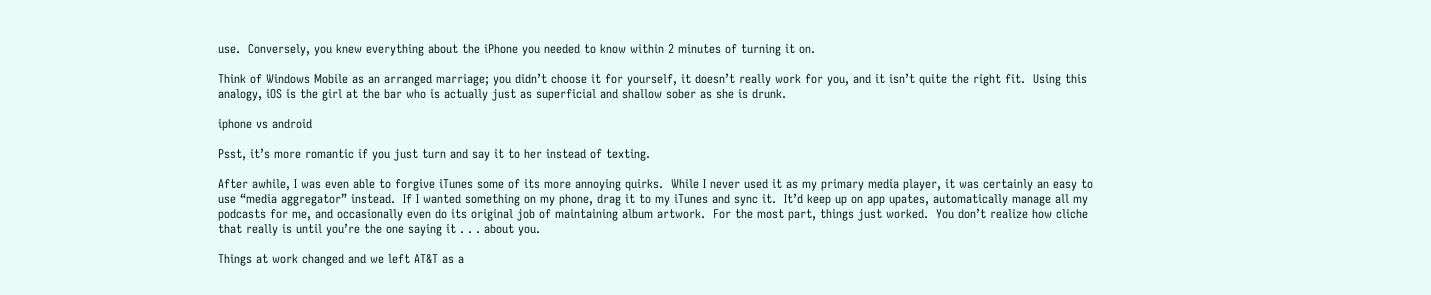use.  Conversely, you knew everything about the iPhone you needed to know within 2 minutes of turning it on.

Think of Windows Mobile as an arranged marriage; you didn’t choose it for yourself, it doesn’t really work for you, and it isn’t quite the right fit.  Using this analogy, iOS is the girl at the bar who is actually just as superficial and shallow sober as she is drunk.

iphone vs android

Psst, it’s more romantic if you just turn and say it to her instead of texting.

After awhile, I was even able to forgive iTunes some of its more annoying quirks.  While I never used it as my primary media player, it was certainly an easy to use “media aggregator” instead.  If I wanted something on my phone, drag it to my iTunes and sync it.  It’d keep up on app upates, automatically manage all my podcasts for me, and occasionally even do its original job of maintaining album artwork.  For the most part, things just worked.  You don’t realize how cliche that really is until you’re the one saying it . . . about you.

Things at work changed and we left AT&T as a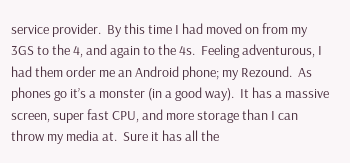service provider.  By this time I had moved on from my 3GS to the 4, and again to the 4s.  Feeling adventurous, I had them order me an Android phone; my Rezound.  As phones go it’s a monster (in a good way).  It has a massive screen, super fast CPU, and more storage than I can throw my media at.  Sure it has all the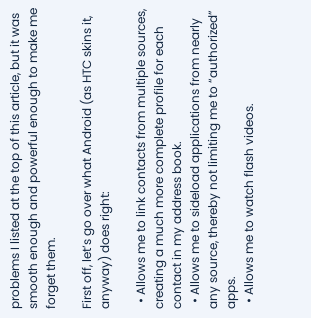problems I listed at the top of this article, but it was smooth enough and powerful enough to make me forget them.

First off, let’s go over what Android (as HTC skins it, anyway) does right:

  • Allows me to link contacts from multiple sources, creating a much more complete profile for each contact in my address book.
  • Allows me to sideload applications from nearly any source, thereby not limiting me to “authorized” apps.
  • Allows me to watch flash videos.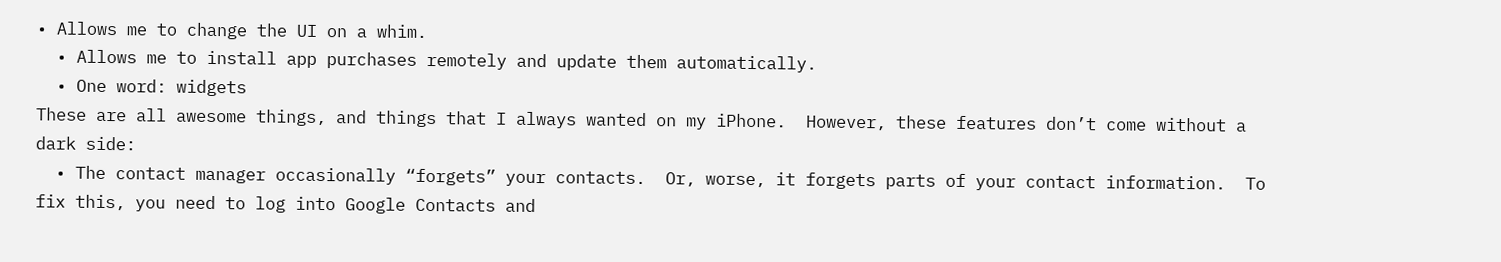• Allows me to change the UI on a whim.
  • Allows me to install app purchases remotely and update them automatically.
  • One word: widgets
These are all awesome things, and things that I always wanted on my iPhone.  However, these features don’t come without a dark side:
  • The contact manager occasionally “forgets” your contacts.  Or, worse, it forgets parts of your contact information.  To fix this, you need to log into Google Contacts and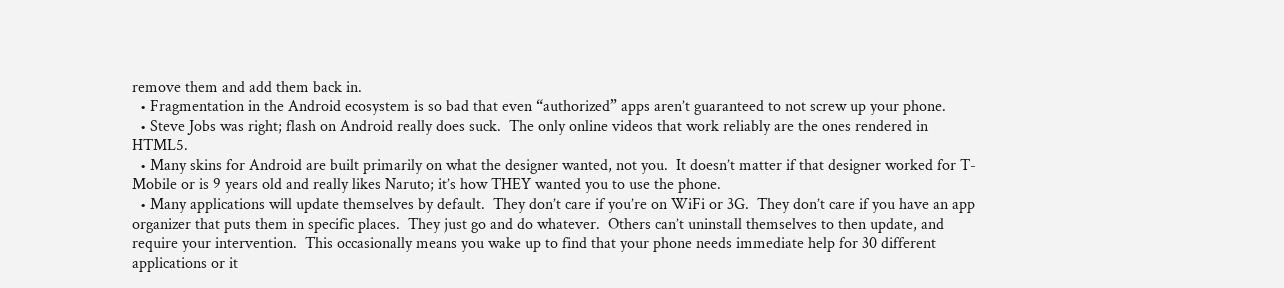remove them and add them back in.
  • Fragmentation in the Android ecosystem is so bad that even “authorized” apps aren’t guaranteed to not screw up your phone.
  • Steve Jobs was right; flash on Android really does suck.  The only online videos that work reliably are the ones rendered in HTML5.
  • Many skins for Android are built primarily on what the designer wanted, not you.  It doesn’t matter if that designer worked for T-Mobile or is 9 years old and really likes Naruto; it’s how THEY wanted you to use the phone.
  • Many applications will update themselves by default.  They don’t care if you’re on WiFi or 3G.  They don’t care if you have an app organizer that puts them in specific places.  They just go and do whatever.  Others can’t uninstall themselves to then update, and require your intervention.  This occasionally means you wake up to find that your phone needs immediate help for 30 different applications or it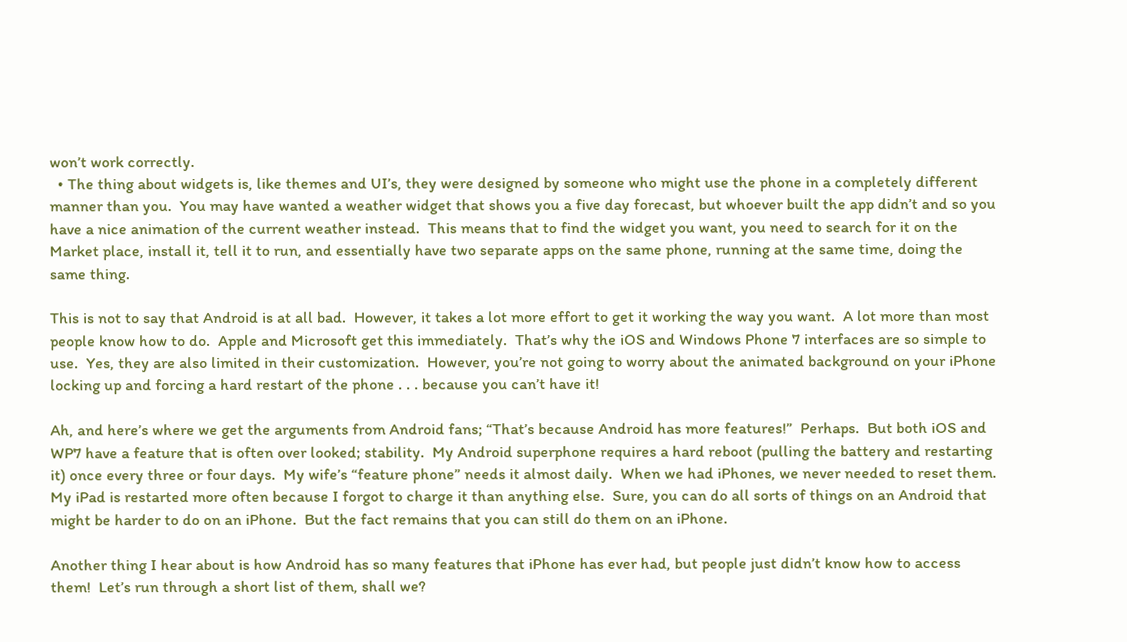won’t work correctly.
  • The thing about widgets is, like themes and UI’s, they were designed by someone who might use the phone in a completely different manner than you.  You may have wanted a weather widget that shows you a five day forecast, but whoever built the app didn’t and so you have a nice animation of the current weather instead.  This means that to find the widget you want, you need to search for it on the Market place, install it, tell it to run, and essentially have two separate apps on the same phone, running at the same time, doing the same thing.

This is not to say that Android is at all bad.  However, it takes a lot more effort to get it working the way you want.  A lot more than most people know how to do.  Apple and Microsoft get this immediately.  That’s why the iOS and Windows Phone 7 interfaces are so simple to use.  Yes, they are also limited in their customization.  However, you’re not going to worry about the animated background on your iPhone locking up and forcing a hard restart of the phone . . . because you can’t have it!

Ah, and here’s where we get the arguments from Android fans; “That’s because Android has more features!”  Perhaps.  But both iOS and WP7 have a feature that is often over looked; stability.  My Android superphone requires a hard reboot (pulling the battery and restarting it) once every three or four days.  My wife’s “feature phone” needs it almost daily.  When we had iPhones, we never needed to reset them.  My iPad is restarted more often because I forgot to charge it than anything else.  Sure, you can do all sorts of things on an Android that might be harder to do on an iPhone.  But the fact remains that you can still do them on an iPhone.

Another thing I hear about is how Android has so many features that iPhone has ever had, but people just didn’t know how to access them!  Let’s run through a short list of them, shall we?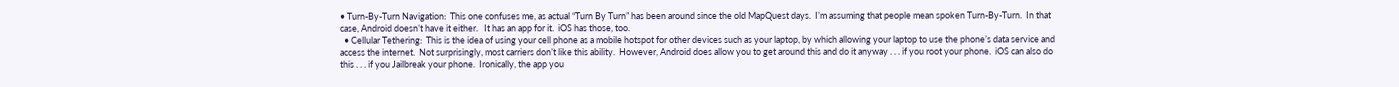• Turn-By-Turn Navigation:  This one confuses me, as actual “Turn By Turn” has been around since the old MapQuest days.  I’m assuming that people mean spoken Turn-By-Turn.  In that case, Android doesn’t have it either.   It has an app for it.  iOS has those, too.
  • Cellular Tethering:  This is the idea of using your cell phone as a mobile hotspot for other devices such as your laptop, by which allowing your laptop to use the phone’s data service and access the internet.  Not surprisingly, most carriers don’t like this ability.  However, Android does allow you to get around this and do it anyway . . . if you root your phone.  iOS can also do this . . . if you Jailbreak your phone.  Ironically, the app you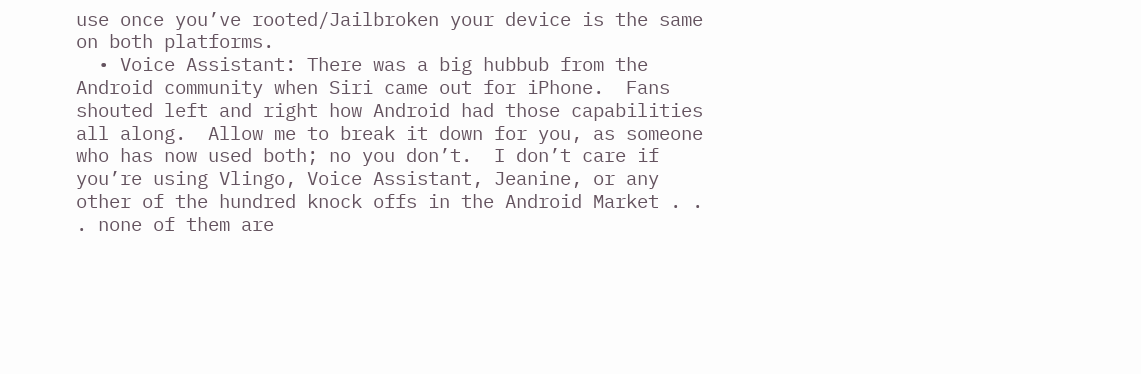use once you’ve rooted/Jailbroken your device is the same on both platforms.
  • Voice Assistant: There was a big hubbub from the Android community when Siri came out for iPhone.  Fans shouted left and right how Android had those capabilities all along.  Allow me to break it down for you, as someone who has now used both; no you don’t.  I don’t care if you’re using Vlingo, Voice Assistant, Jeanine, or any other of the hundred knock offs in the Android Market . . . none of them are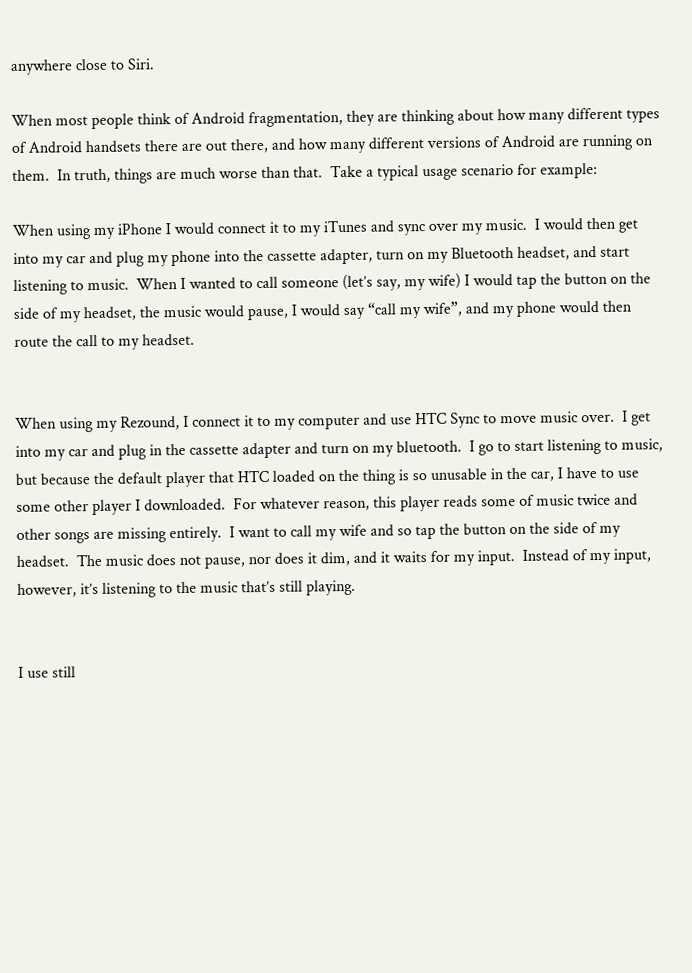anywhere close to Siri.

When most people think of Android fragmentation, they are thinking about how many different types of Android handsets there are out there, and how many different versions of Android are running on them.  In truth, things are much worse than that.  Take a typical usage scenario for example:

When using my iPhone I would connect it to my iTunes and sync over my music.  I would then get into my car and plug my phone into the cassette adapter, turn on my Bluetooth headset, and start listening to music.  When I wanted to call someone (let’s say, my wife) I would tap the button on the side of my headset, the music would pause, I would say “call my wife”, and my phone would then route the call to my headset.


When using my Rezound, I connect it to my computer and use HTC Sync to move music over.  I get into my car and plug in the cassette adapter and turn on my bluetooth.  I go to start listening to music, but because the default player that HTC loaded on the thing is so unusable in the car, I have to use some other player I downloaded.  For whatever reason, this player reads some of music twice and other songs are missing entirely.  I want to call my wife and so tap the button on the side of my headset.  The music does not pause, nor does it dim, and it waits for my input.  Instead of my input, however, it’s listening to the music that’s still playing.


I use still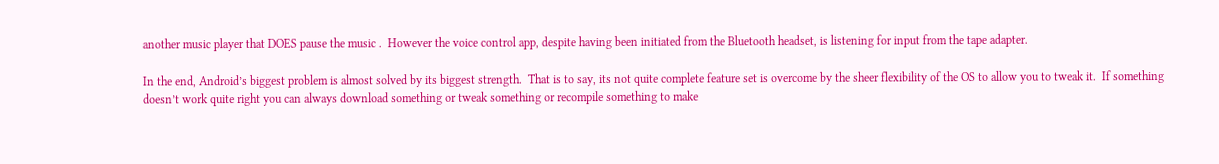another music player that DOES pause the music .  However the voice control app, despite having been initiated from the Bluetooth headset, is listening for input from the tape adapter.

In the end, Android’s biggest problem is almost solved by its biggest strength.  That is to say, its not quite complete feature set is overcome by the sheer flexibility of the OS to allow you to tweak it.  If something doesn’t work quite right you can always download something or tweak something or recompile something to make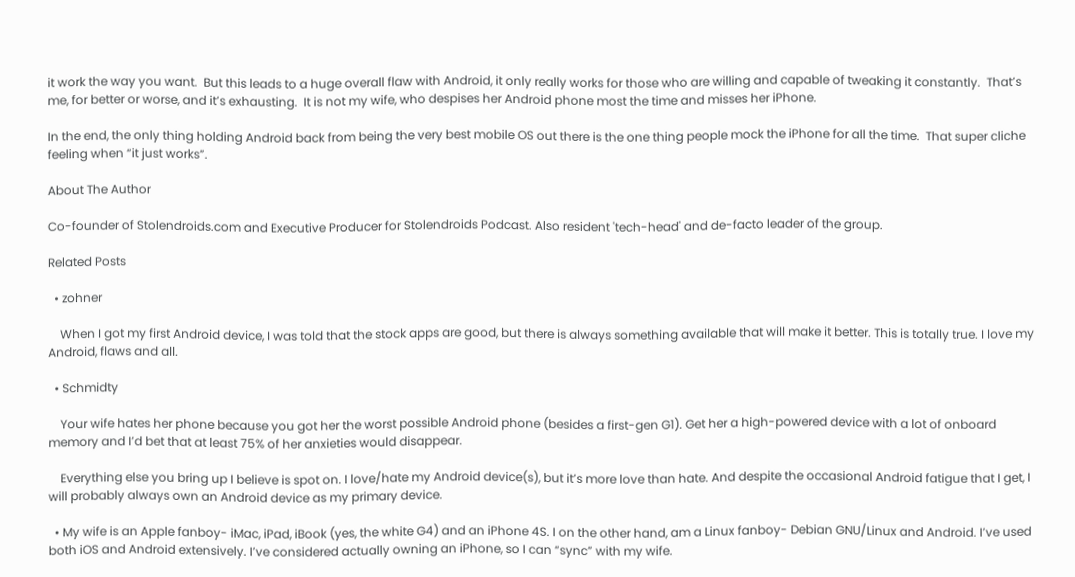it work the way you want.  But this leads to a huge overall flaw with Android, it only really works for those who are willing and capable of tweaking it constantly.  That’s me, for better or worse, and it’s exhausting.  It is not my wife, who despises her Android phone most the time and misses her iPhone.

In the end, the only thing holding Android back from being the very best mobile OS out there is the one thing people mock the iPhone for all the time.  That super cliche feeling when “it just works”.

About The Author

Co-founder of Stolendroids.com and Executive Producer for Stolendroids Podcast. Also resident 'tech-head' and de-facto leader of the group.

Related Posts

  • zohner

    When I got my first Android device, I was told that the stock apps are good, but there is always something available that will make it better. This is totally true. I love my Android, flaws and all.

  • Schmidty

    Your wife hates her phone because you got her the worst possible Android phone (besides a first-gen G1). Get her a high-powered device with a lot of onboard memory and I’d bet that at least 75% of her anxieties would disappear.

    Everything else you bring up I believe is spot on. I love/hate my Android device(s), but it’s more love than hate. And despite the occasional Android fatigue that I get, I will probably always own an Android device as my primary device.

  • My wife is an Apple fanboy- iMac, iPad, iBook (yes, the white G4) and an iPhone 4S. I on the other hand, am a Linux fanboy- Debian GNU/Linux and Android. I’ve used both iOS and Android extensively. I’ve considered actually owning an iPhone, so I can “sync” with my wife.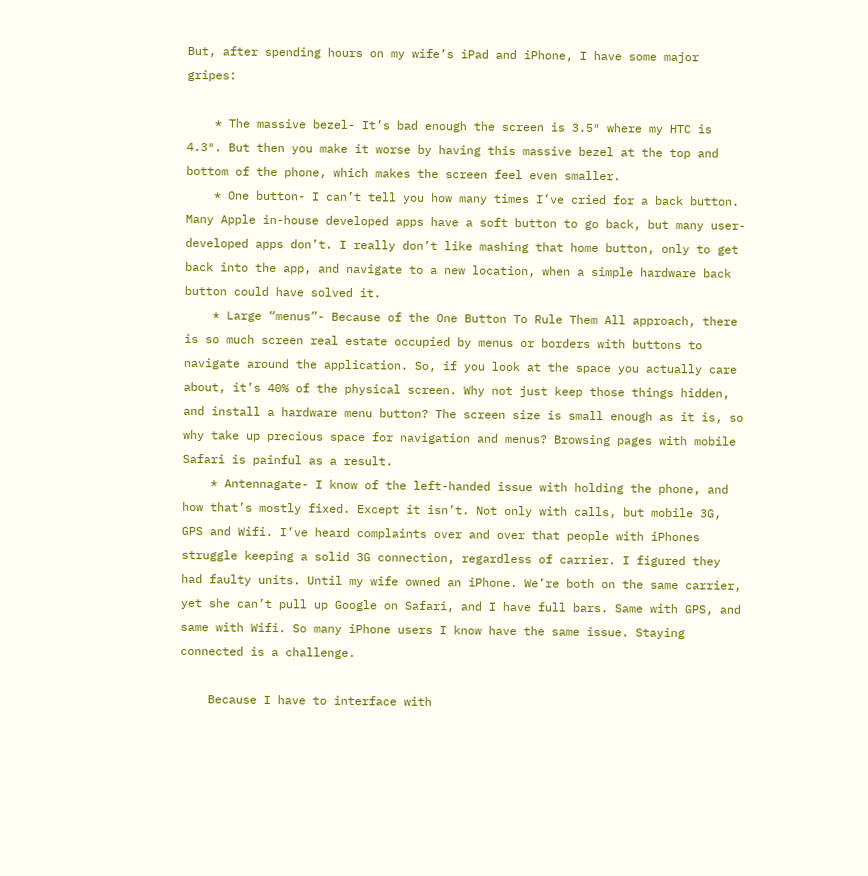But, after spending hours on my wife’s iPad and iPhone, I have some major gripes:

    * The massive bezel- It’s bad enough the screen is 3.5″ where my HTC is 4.3″. But then you make it worse by having this massive bezel at the top and bottom of the phone, which makes the screen feel even smaller.
    * One button- I can’t tell you how many times I’ve cried for a back button. Many Apple in-house developed apps have a soft button to go back, but many user-developed apps don’t. I really don’t like mashing that home button, only to get back into the app, and navigate to a new location, when a simple hardware back button could have solved it.
    * Large “menus”- Because of the One Button To Rule Them All approach, there is so much screen real estate occupied by menus or borders with buttons to navigate around the application. So, if you look at the space you actually care about, it’s 40% of the physical screen. Why not just keep those things hidden, and install a hardware menu button? The screen size is small enough as it is, so why take up precious space for navigation and menus? Browsing pages with mobile Safari is painful as a result.
    * Antennagate- I know of the left-handed issue with holding the phone, and how that’s mostly fixed. Except it isn’t. Not only with calls, but mobile 3G, GPS and Wifi. I’ve heard complaints over and over that people with iPhones struggle keeping a solid 3G connection, regardless of carrier. I figured they had faulty units. Until my wife owned an iPhone. We’re both on the same carrier, yet she can’t pull up Google on Safari, and I have full bars. Same with GPS, and same with Wifi. So many iPhone users I know have the same issue. Staying connected is a challenge.

    Because I have to interface with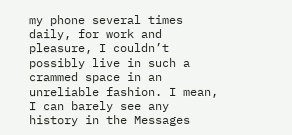my phone several times daily, for work and pleasure, I couldn’t possibly live in such a crammed space in an unreliable fashion. I mean, I can barely see any history in the Messages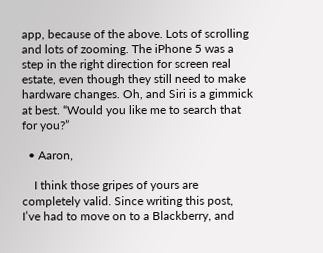app, because of the above. Lots of scrolling and lots of zooming. The iPhone 5 was a step in the right direction for screen real estate, even though they still need to make hardware changes. Oh, and Siri is a gimmick at best. “Would you like me to search that for you?”

  • Aaron,

    I think those gripes of yours are completely valid. Since writing this post, I’ve had to move on to a Blackberry, and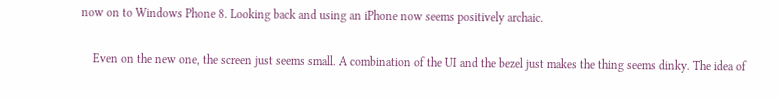now on to Windows Phone 8. Looking back and using an iPhone now seems positively archaic.

    Even on the new one, the screen just seems small. A combination of the UI and the bezel just makes the thing seems dinky. The idea of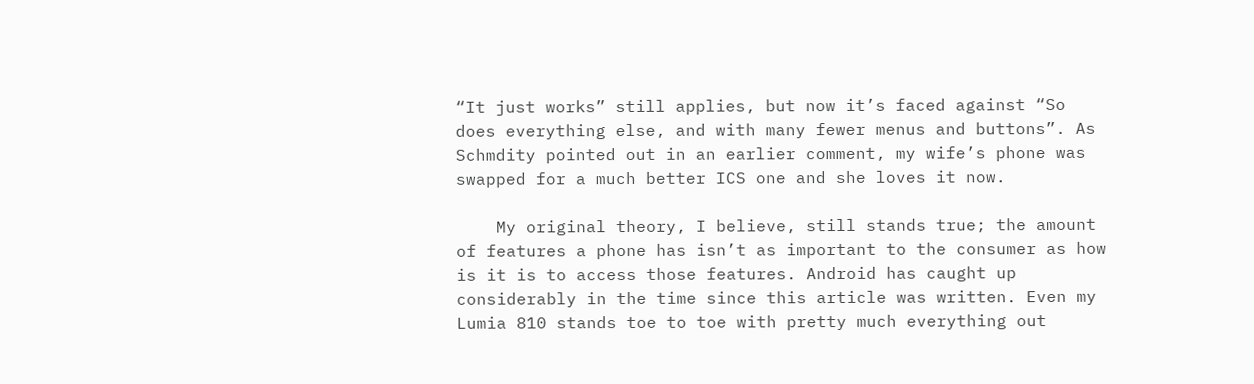“It just works” still applies, but now it’s faced against “So does everything else, and with many fewer menus and buttons”. As Schmdity pointed out in an earlier comment, my wife’s phone was swapped for a much better ICS one and she loves it now.

    My original theory, I believe, still stands true; the amount of features a phone has isn’t as important to the consumer as how is it is to access those features. Android has caught up considerably in the time since this article was written. Even my Lumia 810 stands toe to toe with pretty much everything out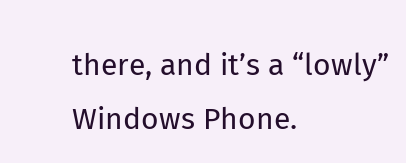there, and it’s a “lowly” Windows Phone.